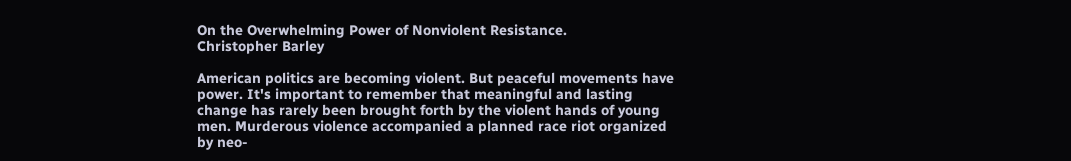On the Overwhelming Power of Nonviolent Resistance.
Christopher Barley

American politics are becoming violent. But peaceful movements have power. It's important to remember that meaningful and lasting change has rarely been brought forth by the violent hands of young men. Murderous violence accompanied a planned race riot organized by neo-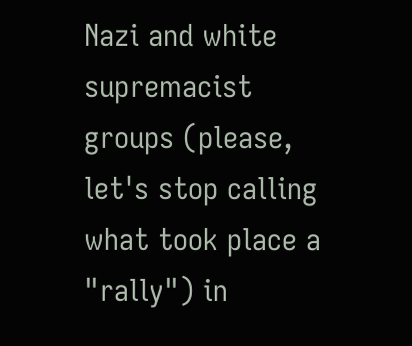Nazi and white supremacist groups (please, let's stop calling what took place a "rally") in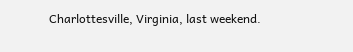Charlottesville, Virginia, last weekend.